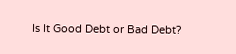Is It Good Debt or Bad Debt?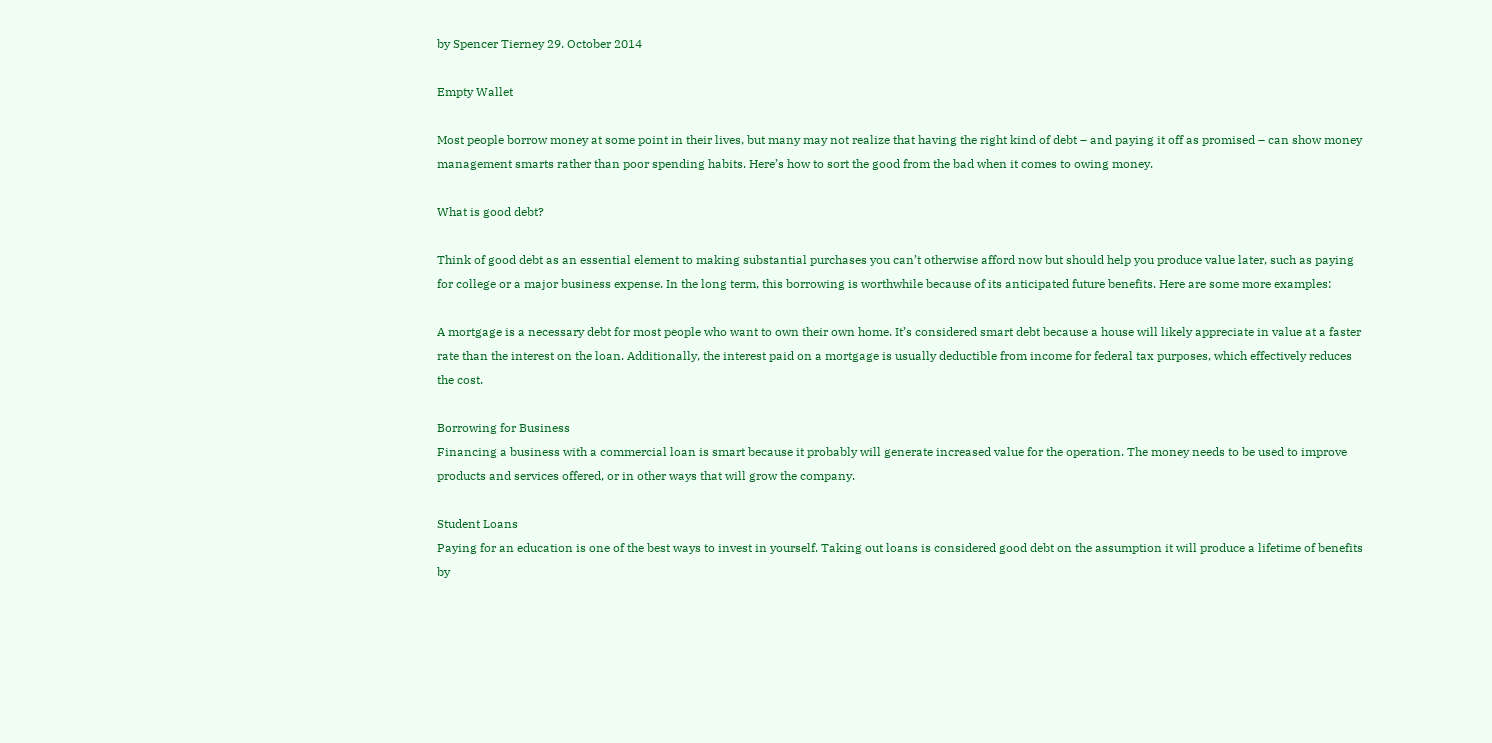by Spencer Tierney 29. October 2014

Empty Wallet

Most people borrow money at some point in their lives, but many may not realize that having the right kind of debt – and paying it off as promised – can show money management smarts rather than poor spending habits. Here’s how to sort the good from the bad when it comes to owing money.

What is good debt?

Think of good debt as an essential element to making substantial purchases you can’t otherwise afford now but should help you produce value later, such as paying for college or a major business expense. In the long term, this borrowing is worthwhile because of its anticipated future benefits. Here are some more examples:

A mortgage is a necessary debt for most people who want to own their own home. It’s considered smart debt because a house will likely appreciate in value at a faster rate than the interest on the loan. Additionally, the interest paid on a mortgage is usually deductible from income for federal tax purposes, which effectively reduces the cost.

Borrowing for Business
Financing a business with a commercial loan is smart because it probably will generate increased value for the operation. The money needs to be used to improve products and services offered, or in other ways that will grow the company.

Student Loans
Paying for an education is one of the best ways to invest in yourself. Taking out loans is considered good debt on the assumption it will produce a lifetime of benefits by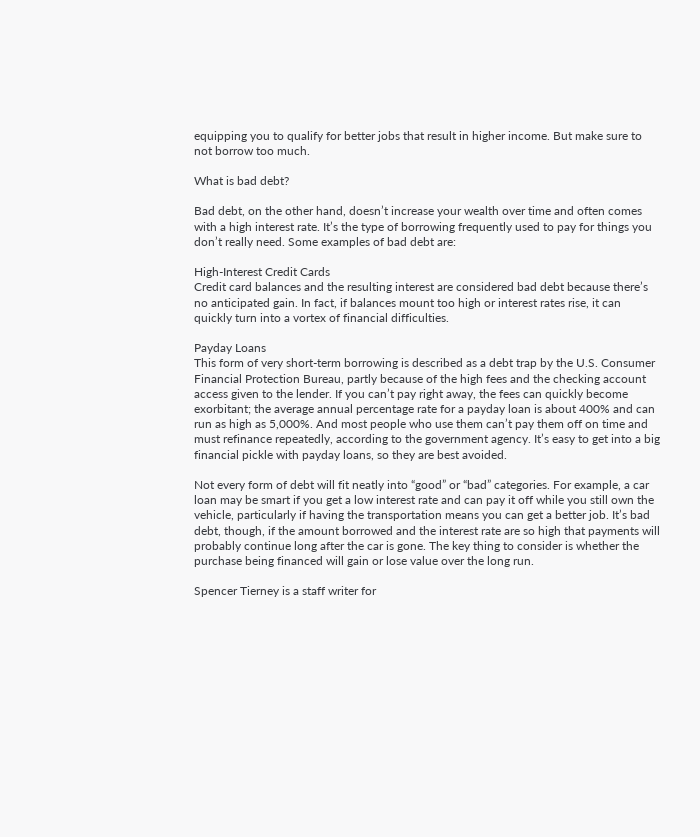equipping you to qualify for better jobs that result in higher income. But make sure to not borrow too much.

What is bad debt?

Bad debt, on the other hand, doesn’t increase your wealth over time and often comes with a high interest rate. It’s the type of borrowing frequently used to pay for things you don’t really need. Some examples of bad debt are:

High-Interest Credit Cards
Credit card balances and the resulting interest are considered bad debt because there’s no anticipated gain. In fact, if balances mount too high or interest rates rise, it can quickly turn into a vortex of financial difficulties.

Payday Loans
This form of very short-term borrowing is described as a debt trap by the U.S. Consumer Financial Protection Bureau, partly because of the high fees and the checking account access given to the lender. If you can’t pay right away, the fees can quickly become exorbitant; the average annual percentage rate for a payday loan is about 400% and can run as high as 5,000%. And most people who use them can’t pay them off on time and must refinance repeatedly, according to the government agency. It’s easy to get into a big financial pickle with payday loans, so they are best avoided.

Not every form of debt will fit neatly into “good” or “bad” categories. For example, a car loan may be smart if you get a low interest rate and can pay it off while you still own the vehicle, particularly if having the transportation means you can get a better job. It’s bad debt, though, if the amount borrowed and the interest rate are so high that payments will probably continue long after the car is gone. The key thing to consider is whether the purchase being financed will gain or lose value over the long run.

Spencer Tierney is a staff writer for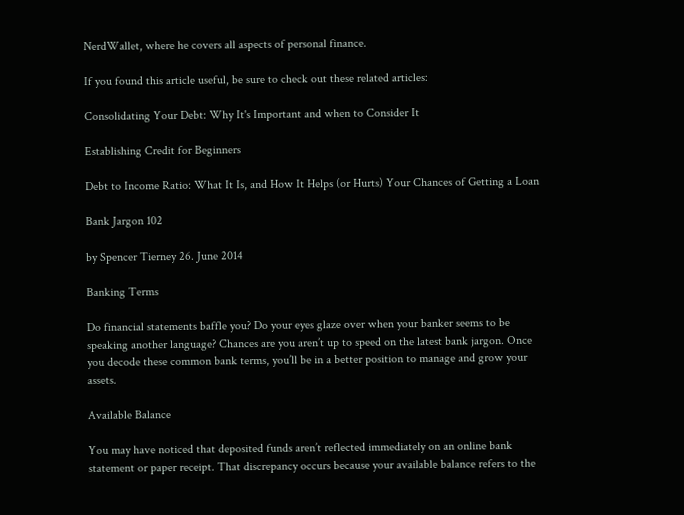NerdWallet, where he covers all aspects of personal finance.

If you found this article useful, be sure to check out these related articles:

Consolidating Your Debt: Why It's Important and when to Consider It

Establishing Credit for Beginners

Debt to Income Ratio: What It Is, and How It Helps (or Hurts) Your Chances of Getting a Loan

Bank Jargon 102

by Spencer Tierney 26. June 2014

Banking Terms

Do financial statements baffle you? Do your eyes glaze over when your banker seems to be speaking another language? Chances are you aren’t up to speed on the latest bank jargon. Once you decode these common bank terms, you’ll be in a better position to manage and grow your assets.

Available Balance

You may have noticed that deposited funds aren’t reflected immediately on an online bank statement or paper receipt. That discrepancy occurs because your available balance refers to the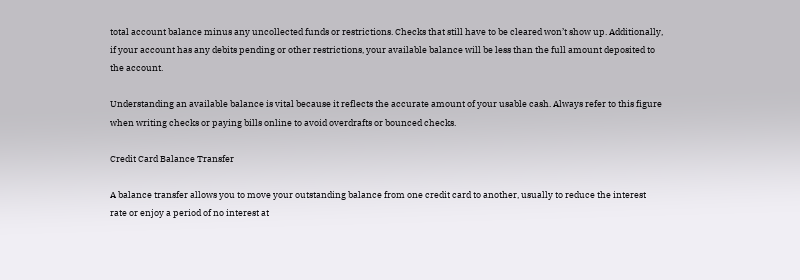total account balance minus any uncollected funds or restrictions. Checks that still have to be cleared won’t show up. Additionally, if your account has any debits pending or other restrictions, your available balance will be less than the full amount deposited to the account.

Understanding an available balance is vital because it reflects the accurate amount of your usable cash. Always refer to this figure when writing checks or paying bills online to avoid overdrafts or bounced checks.

Credit Card Balance Transfer

A balance transfer allows you to move your outstanding balance from one credit card to another, usually to reduce the interest rate or enjoy a period of no interest at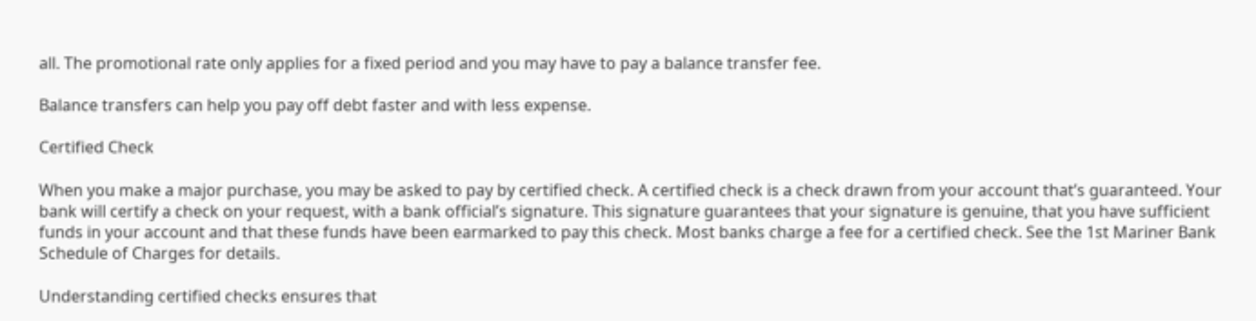all. The promotional rate only applies for a fixed period and you may have to pay a balance transfer fee.

Balance transfers can help you pay off debt faster and with less expense.

Certified Check

When you make a major purchase, you may be asked to pay by certified check. A certified check is a check drawn from your account that’s guaranteed. Your bank will certify a check on your request, with a bank official’s signature. This signature guarantees that your signature is genuine, that you have sufficient funds in your account and that these funds have been earmarked to pay this check. Most banks charge a fee for a certified check. See the 1st Mariner Bank Schedule of Charges for details.

Understanding certified checks ensures that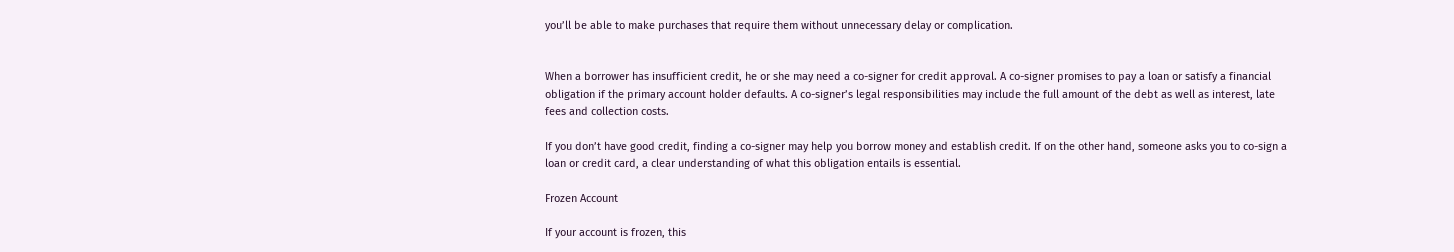you’ll be able to make purchases that require them without unnecessary delay or complication.


When a borrower has insufficient credit, he or she may need a co-signer for credit approval. A co-signer promises to pay a loan or satisfy a financial obligation if the primary account holder defaults. A co-signer’s legal responsibilities may include the full amount of the debt as well as interest, late fees and collection costs.

If you don’t have good credit, finding a co-signer may help you borrow money and establish credit. If on the other hand, someone asks you to co-sign a loan or credit card, a clear understanding of what this obligation entails is essential.

Frozen Account

If your account is frozen, this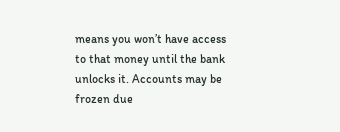means you won’t have access to that money until the bank unlocks it. Accounts may be frozen due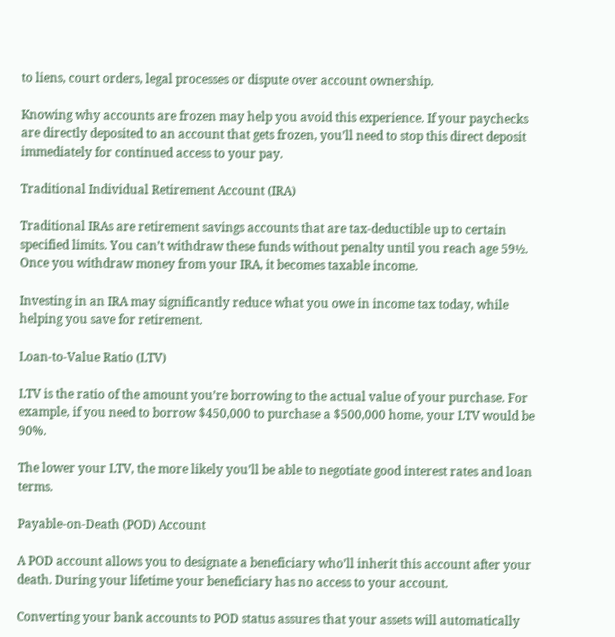to liens, court orders, legal processes or dispute over account ownership.

Knowing why accounts are frozen may help you avoid this experience. If your paychecks are directly deposited to an account that gets frozen, you’ll need to stop this direct deposit immediately for continued access to your pay.

Traditional Individual Retirement Account (IRA)

Traditional IRAs are retirement savings accounts that are tax-deductible up to certain specified limits. You can’t withdraw these funds without penalty until you reach age 59½. Once you withdraw money from your IRA, it becomes taxable income.

Investing in an IRA may significantly reduce what you owe in income tax today, while helping you save for retirement.

Loan-to-Value Ratio (LTV)

LTV is the ratio of the amount you’re borrowing to the actual value of your purchase. For example, if you need to borrow $450,000 to purchase a $500,000 home, your LTV would be 90%.

The lower your LTV, the more likely you’ll be able to negotiate good interest rates and loan terms.

Payable-on-Death (POD) Account

A POD account allows you to designate a beneficiary who’ll inherit this account after your death. During your lifetime your beneficiary has no access to your account.

Converting your bank accounts to POD status assures that your assets will automatically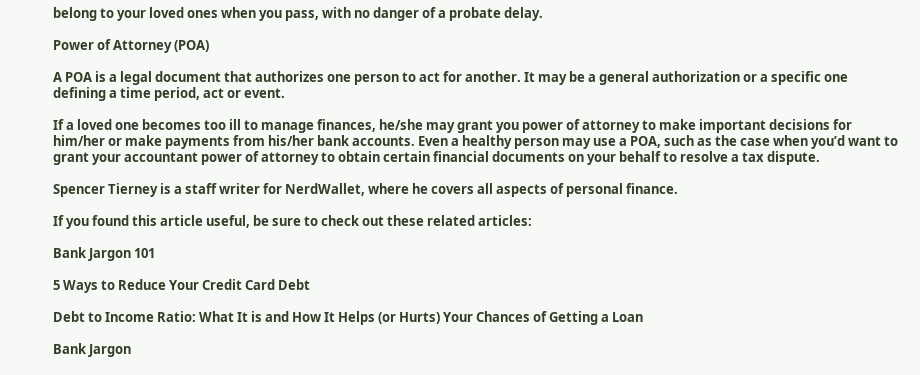belong to your loved ones when you pass, with no danger of a probate delay.

Power of Attorney (POA)

A POA is a legal document that authorizes one person to act for another. It may be a general authorization or a specific one defining a time period, act or event.

If a loved one becomes too ill to manage finances, he/she may grant you power of attorney to make important decisions for him/her or make payments from his/her bank accounts. Even a healthy person may use a POA, such as the case when you’d want to grant your accountant power of attorney to obtain certain financial documents on your behalf to resolve a tax dispute.

Spencer Tierney is a staff writer for NerdWallet, where he covers all aspects of personal finance.

If you found this article useful, be sure to check out these related articles:

Bank Jargon 101

5 Ways to Reduce Your Credit Card Debt

Debt to Income Ratio: What It is and How It Helps (or Hurts) Your Chances of Getting a Loan

Bank Jargon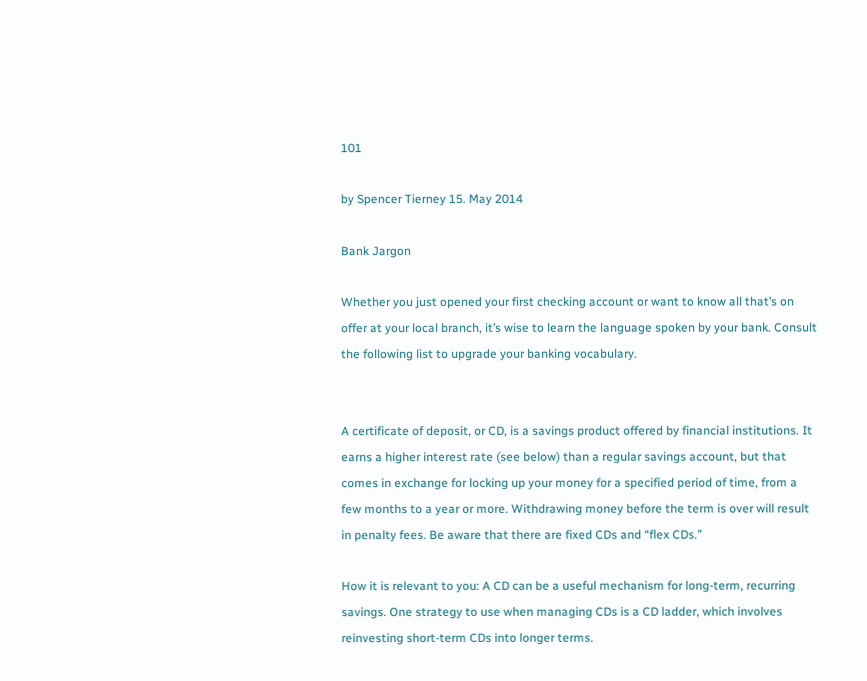101

by Spencer Tierney 15. May 2014

Bank Jargon

Whether you just opened your first checking account or want to know all that’s on offer at your local branch, it’s wise to learn the language spoken by your bank. Consult the following list to upgrade your banking vocabulary.


A certificate of deposit, or CD, is a savings product offered by financial institutions. It earns a higher interest rate (see below) than a regular savings account, but that comes in exchange for locking up your money for a specified period of time, from a few months to a year or more. Withdrawing money before the term is over will result in penalty fees. Be aware that there are fixed CDs and “flex CDs.”

How it is relevant to you: A CD can be a useful mechanism for long-term, recurring savings. One strategy to use when managing CDs is a CD ladder, which involves reinvesting short-term CDs into longer terms.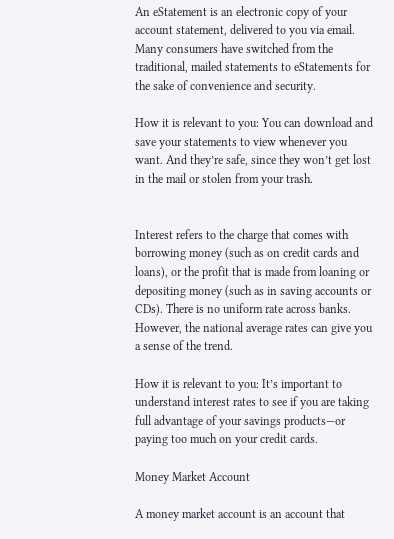An eStatement is an electronic copy of your account statement, delivered to you via email. Many consumers have switched from the traditional, mailed statements to eStatements for the sake of convenience and security.

How it is relevant to you: You can download and save your statements to view whenever you want. And they’re safe, since they won’t get lost in the mail or stolen from your trash.


Interest refers to the charge that comes with borrowing money (such as on credit cards and loans), or the profit that is made from loaning or depositing money (such as in saving accounts or CDs). There is no uniform rate across banks. However, the national average rates can give you a sense of the trend.

How it is relevant to you: It’s important to understand interest rates to see if you are taking full advantage of your savings products—or paying too much on your credit cards.

Money Market Account

A money market account is an account that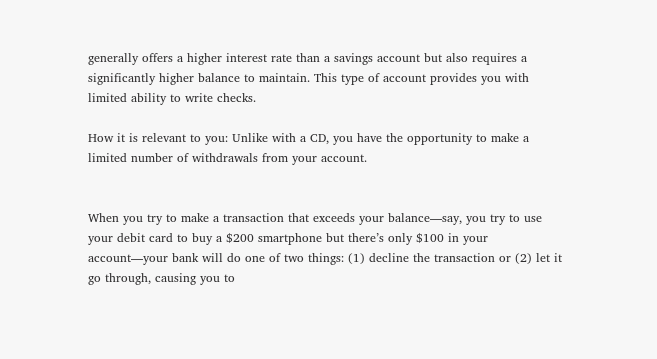generally offers a higher interest rate than a savings account but also requires a significantly higher balance to maintain. This type of account provides you with limited ability to write checks.

How it is relevant to you: Unlike with a CD, you have the opportunity to make a limited number of withdrawals from your account.


When you try to make a transaction that exceeds your balance—say, you try to use your debit card to buy a $200 smartphone but there’s only $100 in your account—your bank will do one of two things: (1) decline the transaction or (2) let it go through, causing you to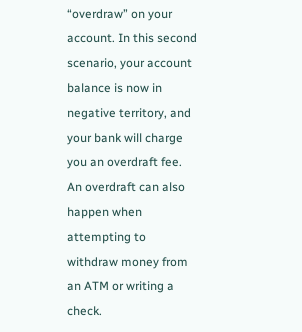“overdraw” on your account. In this second scenario, your account balance is now in negative territory, and your bank will charge you an overdraft fee. An overdraft can also happen when attempting to withdraw money from an ATM or writing a check.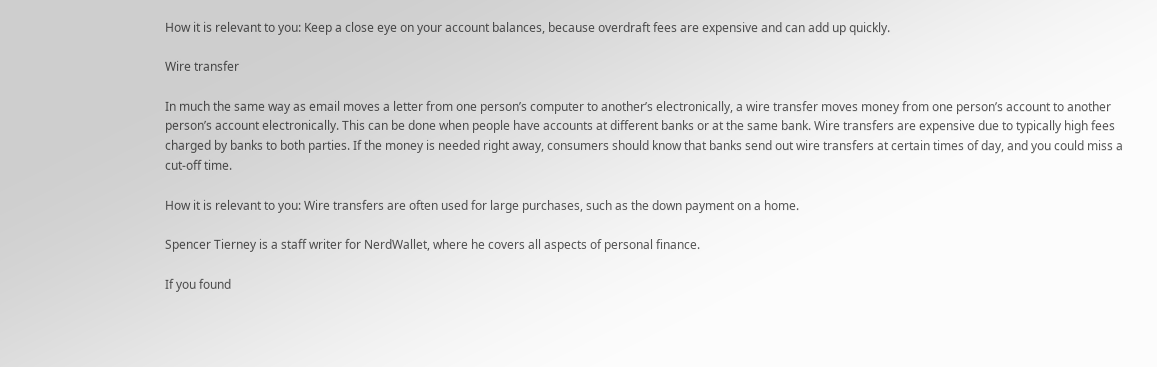How it is relevant to you: Keep a close eye on your account balances, because overdraft fees are expensive and can add up quickly.

Wire transfer

In much the same way as email moves a letter from one person’s computer to another’s electronically, a wire transfer moves money from one person’s account to another person’s account electronically. This can be done when people have accounts at different banks or at the same bank. Wire transfers are expensive due to typically high fees charged by banks to both parties. If the money is needed right away, consumers should know that banks send out wire transfers at certain times of day, and you could miss a cut-off time.

How it is relevant to you: Wire transfers are often used for large purchases, such as the down payment on a home.

Spencer Tierney is a staff writer for NerdWallet, where he covers all aspects of personal finance.

If you found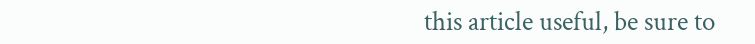this article useful, be sure to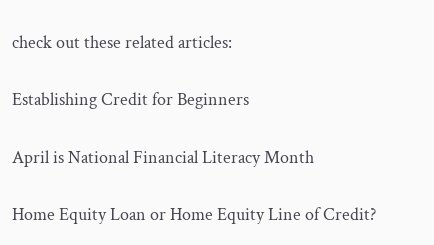check out these related articles:

Establishing Credit for Beginners

April is National Financial Literacy Month

Home Equity Loan or Home Equity Line of Credit?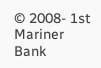© 2008- 1st Mariner Bank